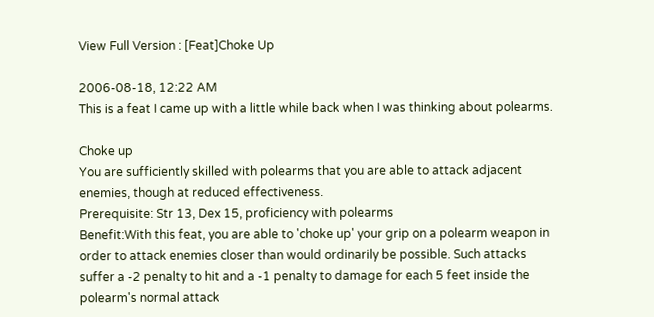View Full Version : [Feat]Choke Up

2006-08-18, 12:22 AM
This is a feat I came up with a little while back when I was thinking about polearms.

Choke up
You are sufficiently skilled with polearms that you are able to attack adjacent enemies, though at reduced effectiveness.
Prerequisite: Str 13, Dex 15, proficiency with polearms
Benefit:With this feat, you are able to 'choke up' your grip on a polearm weapon in order to attack enemies closer than would ordinarily be possible. Such attacks suffer a -2 penalty to hit and a -1 penalty to damage for each 5 feet inside the polearm's normal attack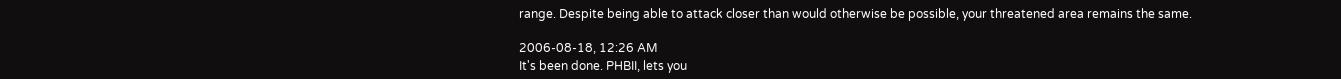range. Despite being able to attack closer than would otherwise be possible, your threatened area remains the same.

2006-08-18, 12:26 AM
It's been done. PHBII, lets you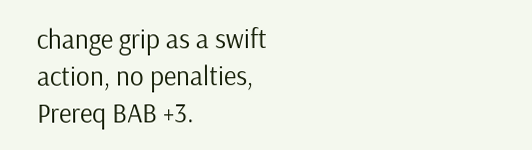change grip as a swift action, no penalties, Prereq BAB +3.